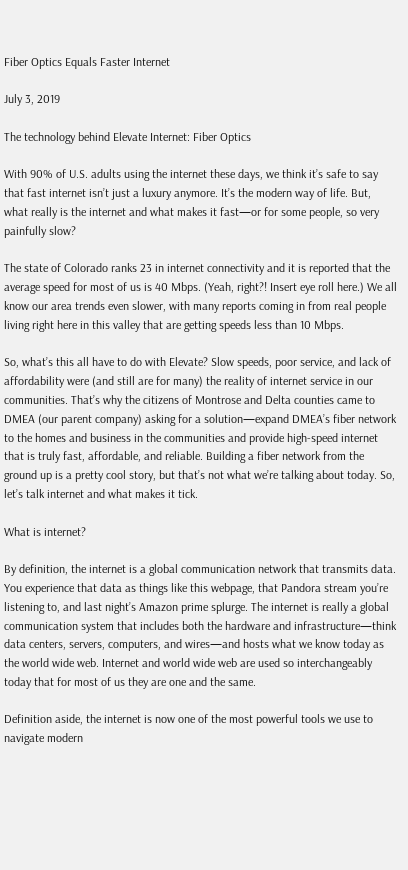Fiber Optics Equals Faster Internet

July 3, 2019

The technology behind Elevate Internet: Fiber Optics

With 90% of U.S. adults using the internet these days, we think it’s safe to say that fast internet isn’t just a luxury anymore. It’s the modern way of life. But, what really is the internet and what makes it fast—or for some people, so very painfully slow?

The state of Colorado ranks 23 in internet connectivity and it is reported that the average speed for most of us is 40 Mbps. (Yeah, right?! Insert eye roll here.) We all know our area trends even slower, with many reports coming in from real people living right here in this valley that are getting speeds less than 10 Mbps.

So, what’s this all have to do with Elevate? Slow speeds, poor service, and lack of affordability were (and still are for many) the reality of internet service in our communities. That’s why the citizens of Montrose and Delta counties came to DMEA (our parent company) asking for a solution—expand DMEA’s fiber network to the homes and business in the communities and provide high-speed internet that is truly fast, affordable, and reliable. Building a fiber network from the ground up is a pretty cool story, but that’s not what we’re talking about today. So, let’s talk internet and what makes it tick.

What is internet?

By definition, the internet is a global communication network that transmits data. You experience that data as things like this webpage, that Pandora stream you’re listening to, and last night’s Amazon prime splurge. The internet is really a global communication system that includes both the hardware and infrastructure—think data centers, servers, computers, and wires—and hosts what we know today as the world wide web. Internet and world wide web are used so interchangeably today that for most of us they are one and the same.

Definition aside, the internet is now one of the most powerful tools we use to navigate modern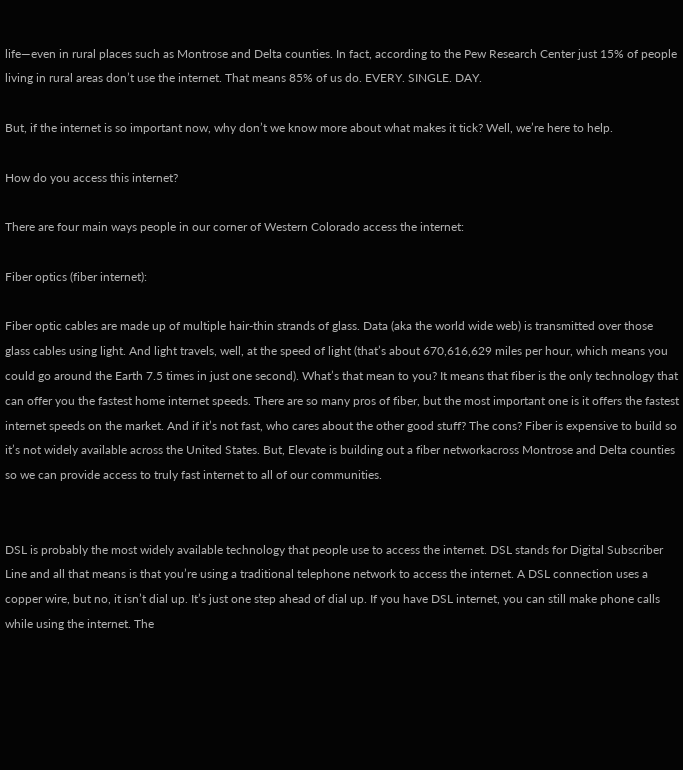life—even in rural places such as Montrose and Delta counties. In fact, according to the Pew Research Center just 15% of people living in rural areas don’t use the internet. That means 85% of us do. EVERY. SINGLE. DAY.

But, if the internet is so important now, why don’t we know more about what makes it tick? Well, we’re here to help.

How do you access this internet?

There are four main ways people in our corner of Western Colorado access the internet:

Fiber optics (fiber internet):

Fiber optic cables are made up of multiple hair-thin strands of glass. Data (aka the world wide web) is transmitted over those glass cables using light. And light travels, well, at the speed of light (that’s about 670,616,629 miles per hour, which means you could go around the Earth 7.5 times in just one second). What’s that mean to you? It means that fiber is the only technology that can offer you the fastest home internet speeds. There are so many pros of fiber, but the most important one is it offers the fastest internet speeds on the market. And if it’s not fast, who cares about the other good stuff? The cons? Fiber is expensive to build so it’s not widely available across the United States. But, Elevate is building out a fiber networkacross Montrose and Delta counties so we can provide access to truly fast internet to all of our communities.


DSL is probably the most widely available technology that people use to access the internet. DSL stands for Digital Subscriber Line and all that means is that you’re using a traditional telephone network to access the internet. A DSL connection uses a copper wire, but no, it isn’t dial up. It’s just one step ahead of dial up. If you have DSL internet, you can still make phone calls while using the internet. The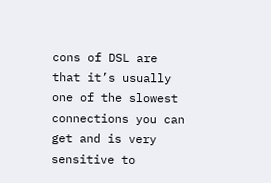cons of DSL are that it’s usually one of the slowest connections you can get and is very sensitive to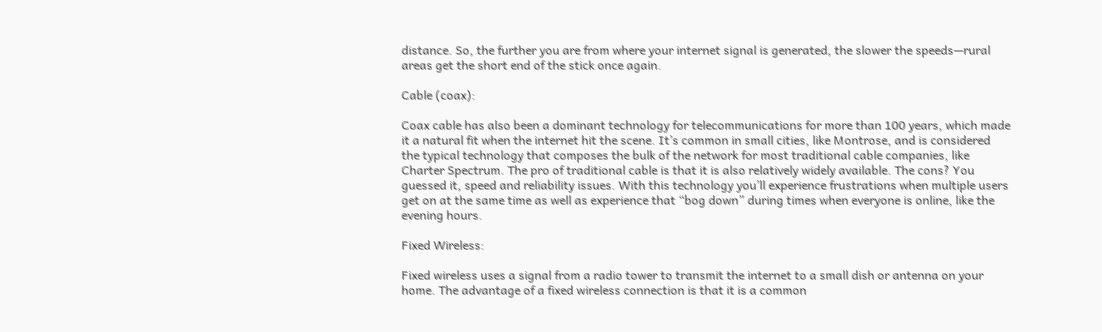distance. So, the further you are from where your internet signal is generated, the slower the speeds—rural areas get the short end of the stick once again.

Cable (coax):

Coax cable has also been a dominant technology for telecommunications for more than 100 years, which made it a natural fit when the internet hit the scene. It’s common in small cities, like Montrose, and is considered the typical technology that composes the bulk of the network for most traditional cable companies, like Charter Spectrum. The pro of traditional cable is that it is also relatively widely available. The cons? You guessed it, speed and reliability issues. With this technology you’ll experience frustrations when multiple users get on at the same time as well as experience that “bog down” during times when everyone is online, like the evening hours.

Fixed Wireless:

Fixed wireless uses a signal from a radio tower to transmit the internet to a small dish or antenna on your home. The advantage of a fixed wireless connection is that it is a common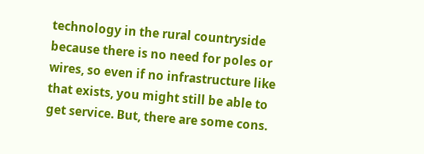technology in the rural countryside because there is no need for poles or wires, so even if no infrastructure like that exists, you might still be able to get service. But, there are some cons.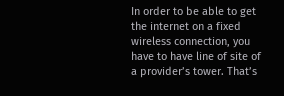In order to be able to get the internet on a fixed wireless connection, you have to have line of site of a provider’s tower. That’s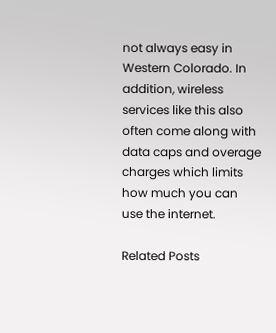not always easy in Western Colorado. In addition, wireless services like this also often come along with data caps and overage charges which limits how much you can use the internet.

Related Posts